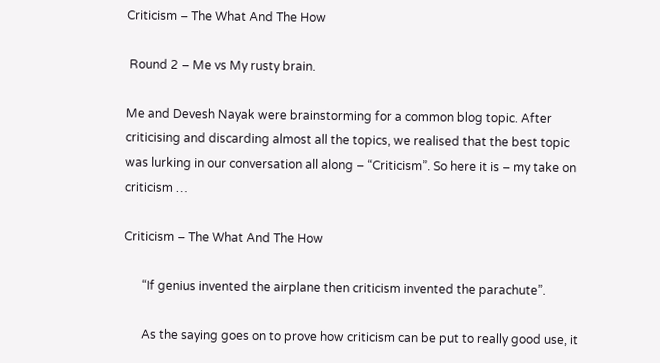Criticism – The What And The How

 Round 2 – Me vs My rusty brain.

Me and Devesh Nayak were brainstorming for a common blog topic. After criticising and discarding almost all the topics, we realised that the best topic was lurking in our conversation all along – “Criticism”. So here it is – my take on criticism …

Criticism – The What And The How

      “If genius invented the airplane then criticism invented the parachute”.

      As the saying goes on to prove how criticism can be put to really good use, it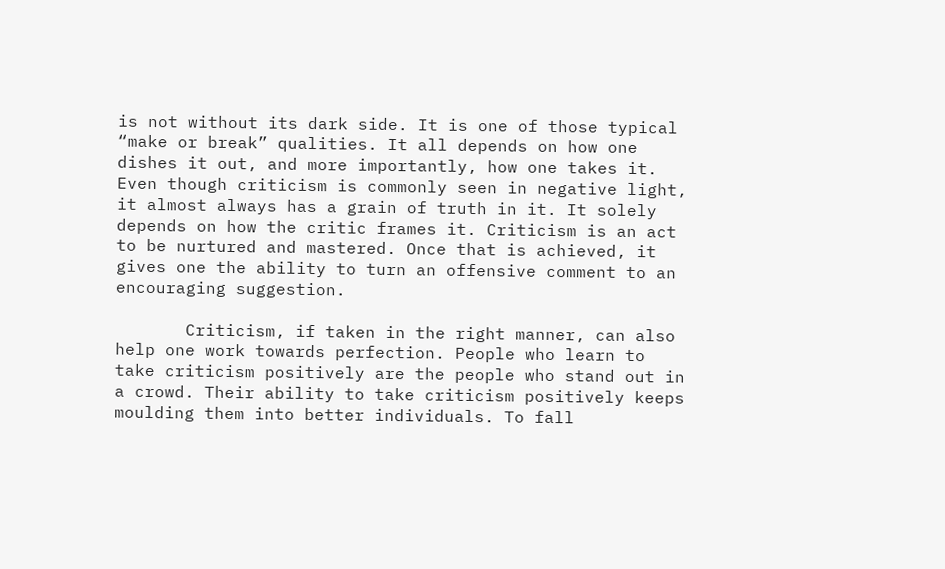is not without its dark side. It is one of those typical “make or break” qualities. It all depends on how one dishes it out, and more importantly, how one takes it. Even though criticism is commonly seen in negative light, it almost always has a grain of truth in it. It solely depends on how the critic frames it. Criticism is an act to be nurtured and mastered. Once that is achieved, it gives one the ability to turn an offensive comment to an encouraging suggestion.

       Criticism, if taken in the right manner, can also help one work towards perfection. People who learn to take criticism positively are the people who stand out in a crowd. Their ability to take criticism positively keeps moulding them into better individuals. To fall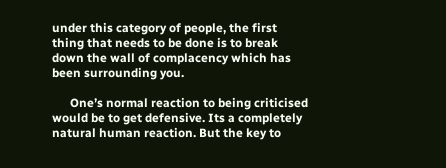under this category of people, the first thing that needs to be done is to break down the wall of complacency which has been surrounding you.

      One’s normal reaction to being criticised would be to get defensive. Its a completely natural human reaction. But the key to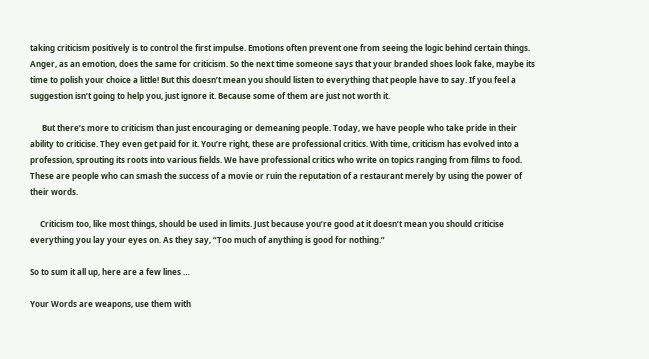taking criticism positively is to control the first impulse. Emotions often prevent one from seeing the logic behind certain things. Anger, as an emotion, does the same for criticism. So the next time someone says that your branded shoes look fake, maybe its time to polish your choice a little! But this doesn’t mean you should listen to everything that people have to say. If you feel a suggestion isn’t going to help you, just ignore it. Because some of them are just not worth it.

      But there’s more to criticism than just encouraging or demeaning people. Today, we have people who take pride in their ability to criticise. They even get paid for it. You’re right, these are professional critics. With time, criticism has evolved into a profession, sprouting its roots into various fields. We have professional critics who write on topics ranging from films to food. These are people who can smash the success of a movie or ruin the reputation of a restaurant merely by using the power of their words.

     Criticism too, like most things, should be used in limits. Just because you’re good at it doesn’t mean you should criticise everything you lay your eyes on. As they say, “Too much of anything is good for nothing.”

So to sum it all up, here are a few lines …

Your Words are weapons, use them with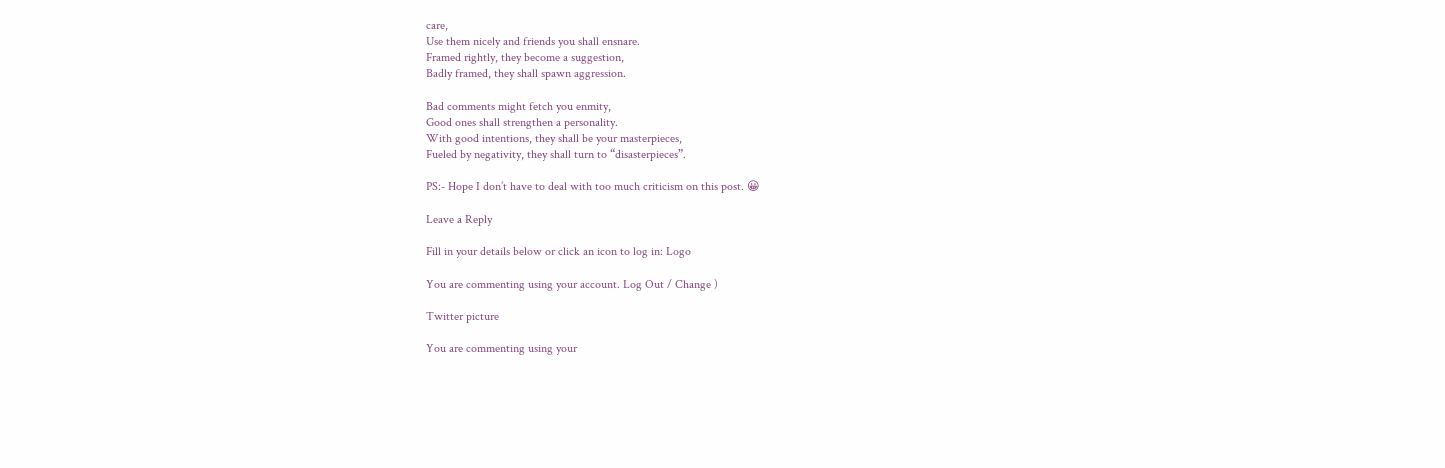care,
Use them nicely and friends you shall ensnare.
Framed rightly, they become a suggestion,
Badly framed, they shall spawn aggression.

Bad comments might fetch you enmity,
Good ones shall strengthen a personality.
With good intentions, they shall be your masterpieces,
Fueled by negativity, they shall turn to “disasterpieces”.

PS:- Hope I don’t have to deal with too much criticism on this post. 😀

Leave a Reply

Fill in your details below or click an icon to log in: Logo

You are commenting using your account. Log Out / Change )

Twitter picture

You are commenting using your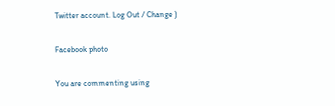Twitter account. Log Out / Change )

Facebook photo

You are commenting using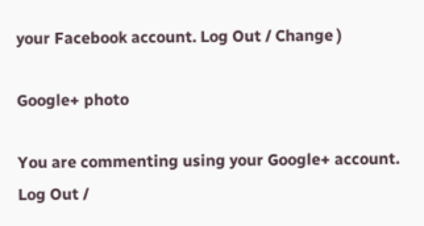your Facebook account. Log Out / Change )

Google+ photo

You are commenting using your Google+ account. Log Out /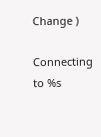Change )

Connecting to %s